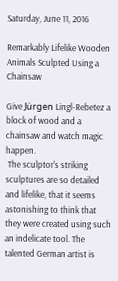Saturday, June 11, 2016

Remarkably Lifelike Wooden Animals Sculpted Using a Chainsaw

Give Jürgen Lingl-Rebetez a block of wood and a chainsaw and watch magic happen.
 The sculptor's striking sculptures are so detailed and lifelike, that it seems astonishing to think that they were created using such an indelicate tool. The talented German artist is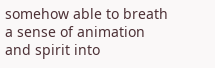somehow able to breath a sense of animation and spirit into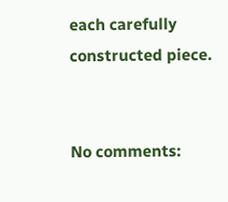each carefully constructed piece.


No comments: